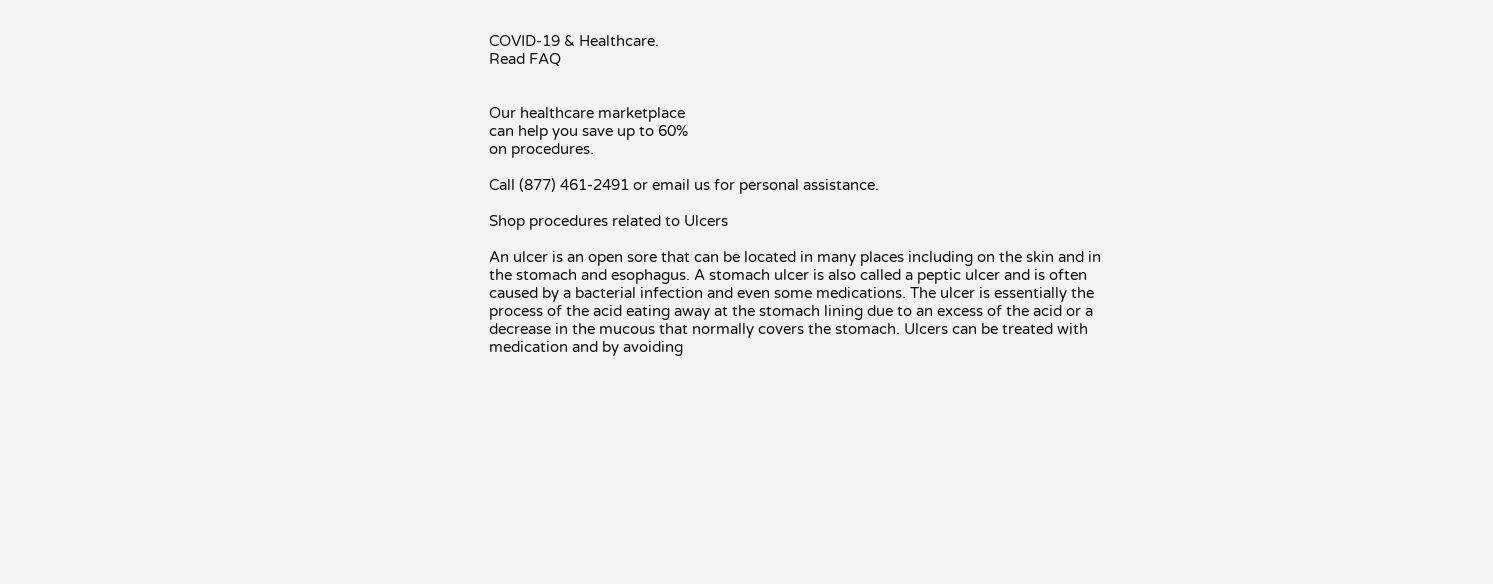COVID-19 & Healthcare.
Read FAQ


Our healthcare marketplace
can help you save up to 60%
on procedures.

Call (877) 461-2491 or email us for personal assistance.

Shop procedures related to Ulcers

An ulcer is an open sore that can be located in many places including on the skin and in the stomach and esophagus. A stomach ulcer is also called a peptic ulcer and is often caused by a bacterial infection and even some medications. The ulcer is essentially the process of the acid eating away at the stomach lining due to an excess of the acid or a decrease in the mucous that normally covers the stomach. Ulcers can be treated with medication and by avoiding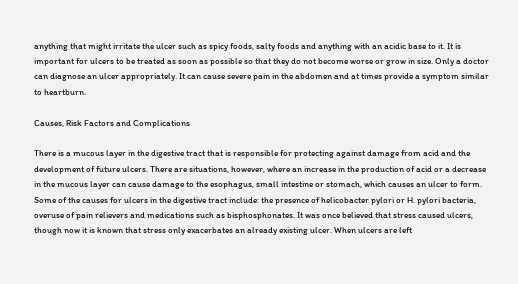anything that might irritate the ulcer such as spicy foods, salty foods and anything with an acidic base to it. It is important for ulcers to be treated as soon as possible so that they do not become worse or grow in size. Only a doctor can diagnose an ulcer appropriately. It can cause severe pain in the abdomen and at times provide a symptom similar to heartburn.

Causes, Risk Factors and Complications

There is a mucous layer in the digestive tract that is responsible for protecting against damage from acid and the development of future ulcers. There are situations, however, where an increase in the production of acid or a decrease in the mucous layer can cause damage to the esophagus, small intestine or stomach, which causes an ulcer to form. Some of the causes for ulcers in the digestive tract include: the presence of helicobacter pylori or H. pylori bacteria, overuse of pain relievers and medications such as bisphosphonates. It was once believed that stress caused ulcers, though now it is known that stress only exacerbates an already existing ulcer. When ulcers are left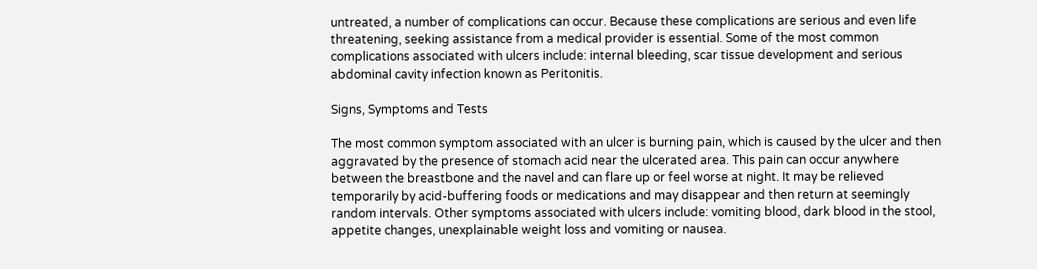untreated, a number of complications can occur. Because these complications are serious and even life threatening, seeking assistance from a medical provider is essential. Some of the most common complications associated with ulcers include: internal bleeding, scar tissue development and serious abdominal cavity infection known as Peritonitis.

Signs, Symptoms and Tests

The most common symptom associated with an ulcer is burning pain, which is caused by the ulcer and then aggravated by the presence of stomach acid near the ulcerated area. This pain can occur anywhere between the breastbone and the navel and can flare up or feel worse at night. It may be relieved temporarily by acid-buffering foods or medications and may disappear and then return at seemingly random intervals. Other symptoms associated with ulcers include: vomiting blood, dark blood in the stool, appetite changes, unexplainable weight loss and vomiting or nausea.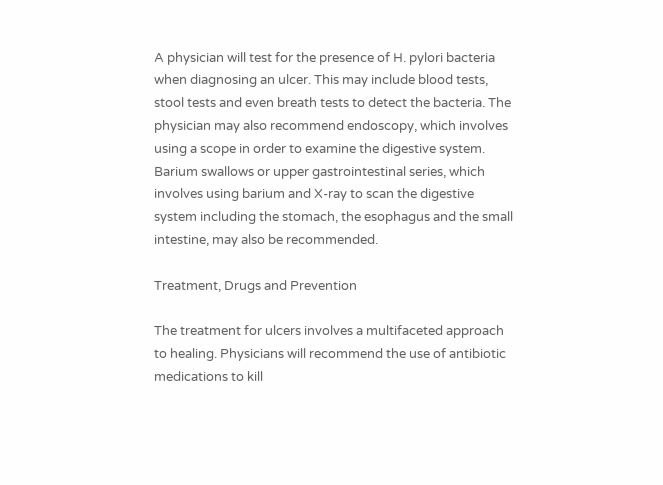A physician will test for the presence of H. pylori bacteria when diagnosing an ulcer. This may include blood tests, stool tests and even breath tests to detect the bacteria. The physician may also recommend endoscopy, which involves using a scope in order to examine the digestive system. Barium swallows or upper gastrointestinal series, which involves using barium and X-ray to scan the digestive system including the stomach, the esophagus and the small intestine, may also be recommended.

Treatment, Drugs and Prevention

The treatment for ulcers involves a multifaceted approach to healing. Physicians will recommend the use of antibiotic medications to kill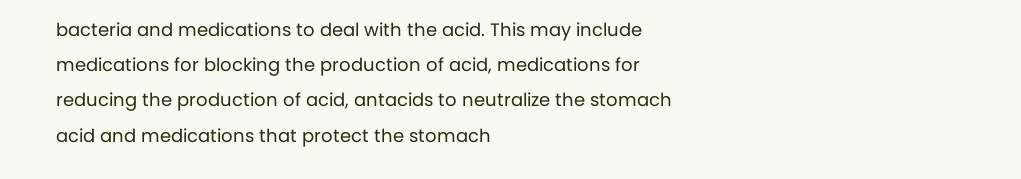bacteria and medications to deal with the acid. This may include medications for blocking the production of acid, medications for reducing the production of acid, antacids to neutralize the stomach acid and medications that protect the stomach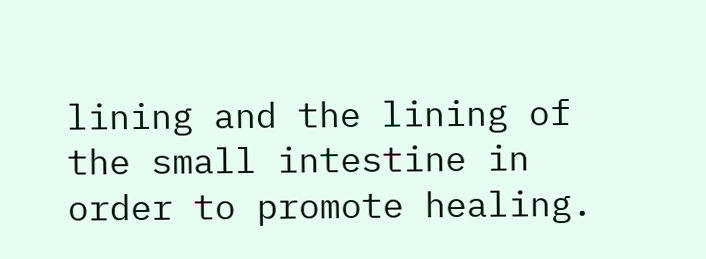lining and the lining of the small intestine in order to promote healing.